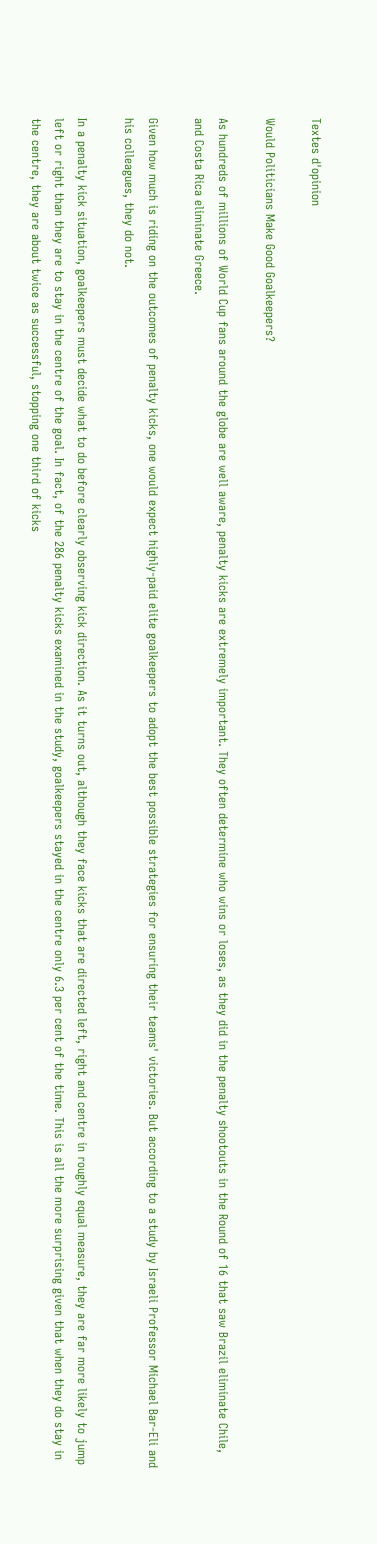Textes d'opinion

Would Politicians Make Good Goalkeepers?

As hundreds of millions of World Cup fans around the globe are well aware, penalty kicks are extremely important. They often determine who wins or loses, as they did in the penalty shootouts in the Round of 16 that saw Brazil eliminate Chile, and Costa Rica eliminate Greece.

Given how much is riding on the outcomes of penalty kicks, one would expect highly-paid elite goalkeepers to adopt the best possible strategies for ensuring their teams' victories. But according to a study by Israeli Professor Michael Bar-Eli and his colleagues, they do not.

In a penalty kick situation, goalkeepers must decide what to do before clearly observing kick direction. As it turns out, although they face kicks that are directed left, right and centre in roughly equal measure, they are far more likely to jump left or right than they are to stay in the centre of the goal. In fact, of the 286 penalty kicks examined in the study, goalkeepers stayed in the centre only 6.3 per cent of the time. This is all the more surprising given that when they do stay in the centre, they are about twice as successful, stopping one third of kicks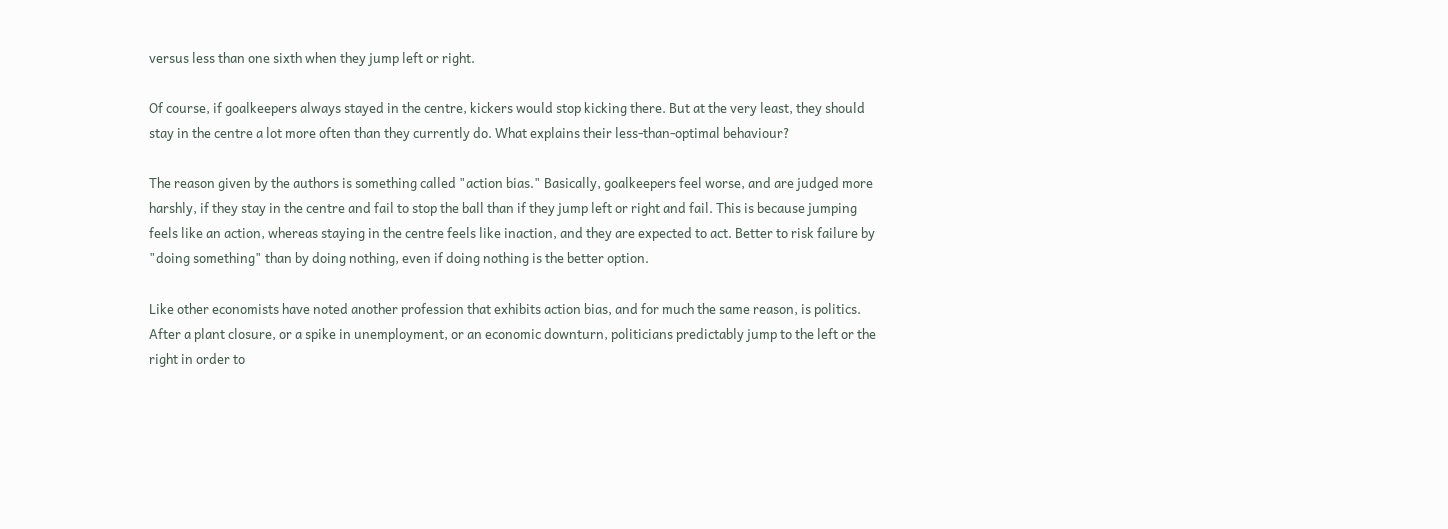versus less than one sixth when they jump left or right.

Of course, if goalkeepers always stayed in the centre, kickers would stop kicking there. But at the very least, they should stay in the centre a lot more often than they currently do. What explains their less-than-optimal behaviour?

The reason given by the authors is something called "action bias." Basically, goalkeepers feel worse, and are judged more harshly, if they stay in the centre and fail to stop the ball than if they jump left or right and fail. This is because jumping feels like an action, whereas staying in the centre feels like inaction, and they are expected to act. Better to risk failure by "doing something" than by doing nothing, even if doing nothing is the better option.

Like other economists have noted another profession that exhibits action bias, and for much the same reason, is politics. After a plant closure, or a spike in unemployment, or an economic downturn, politicians predictably jump to the left or the right in order to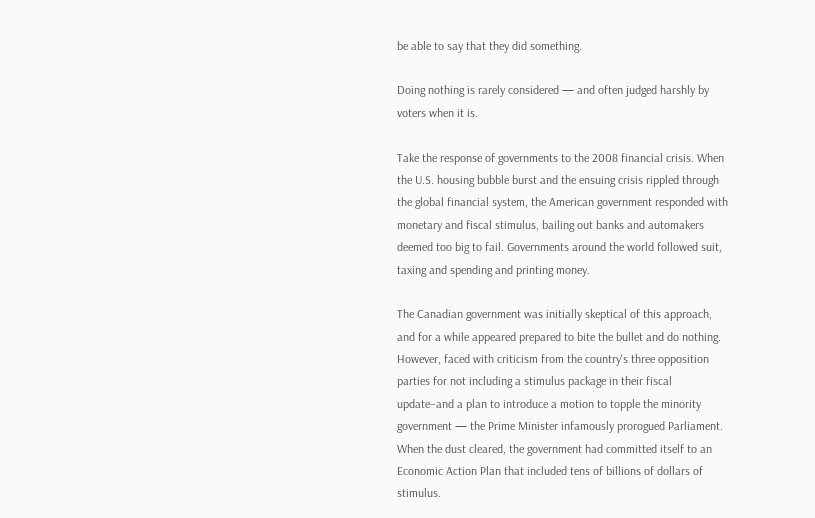be able to say that they did something.

Doing nothing is rarely considered — and often judged harshly by voters when it is.

Take the response of governments to the 2008 financial crisis. When the U.S. housing bubble burst and the ensuing crisis rippled through the global financial system, the American government responded with monetary and fiscal stimulus, bailing out banks and automakers deemed too big to fail. Governments around the world followed suit, taxing and spending and printing money.

The Canadian government was initially skeptical of this approach, and for a while appeared prepared to bite the bullet and do nothing. However, faced with criticism from the country's three opposition parties for not including a stimulus package in their fiscal update–and a plan to introduce a motion to topple the minority government — the Prime Minister infamously prorogued Parliament. When the dust cleared, the government had committed itself to an Economic Action Plan that included tens of billions of dollars of stimulus.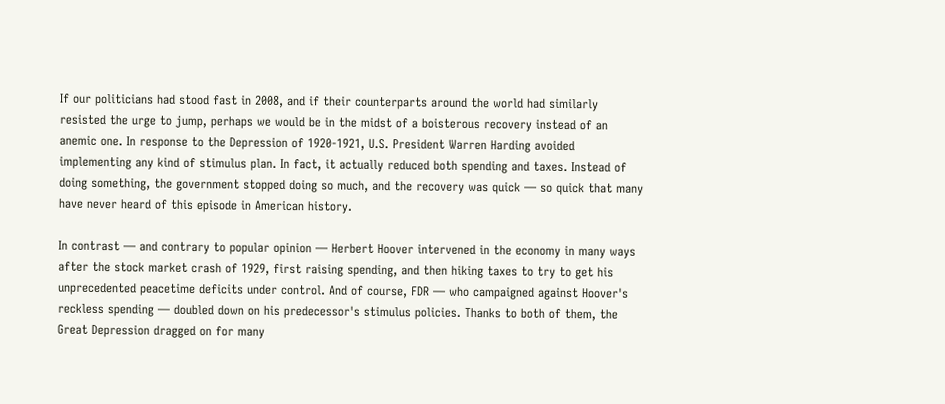If our politicians had stood fast in 2008, and if their counterparts around the world had similarly resisted the urge to jump, perhaps we would be in the midst of a boisterous recovery instead of an anemic one. In response to the Depression of 1920-1921, U.S. President Warren Harding avoided implementing any kind of stimulus plan. In fact, it actually reduced both spending and taxes. Instead of doing something, the government stopped doing so much, and the recovery was quick — so quick that many have never heard of this episode in American history.

In contrast — and contrary to popular opinion — Herbert Hoover intervened in the economy in many ways after the stock market crash of 1929, first raising spending, and then hiking taxes to try to get his unprecedented peacetime deficits under control. And of course, FDR — who campaigned against Hoover's reckless spending — doubled down on his predecessor's stimulus policies. Thanks to both of them, the Great Depression dragged on for many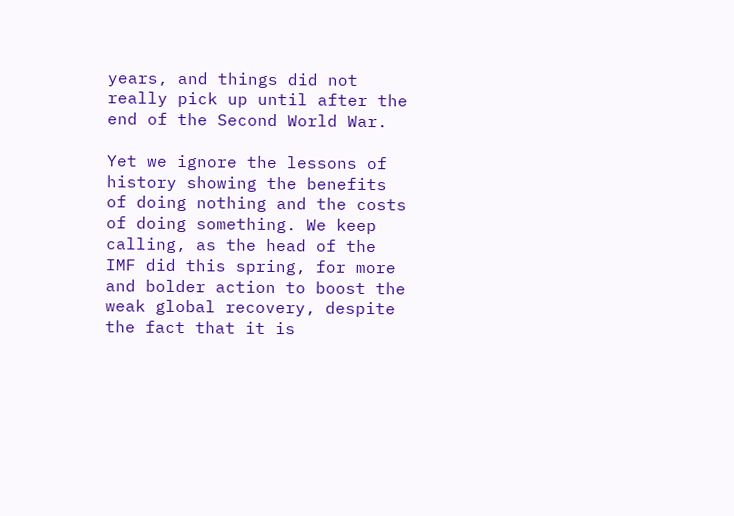years, and things did not really pick up until after the end of the Second World War.

Yet we ignore the lessons of history showing the benefits of doing nothing and the costs of doing something. We keep calling, as the head of the IMF did this spring, for more and bolder action to boost the weak global recovery, despite the fact that it is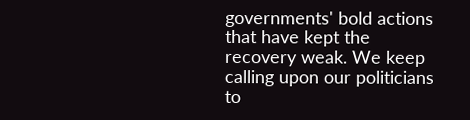governments' bold actions that have kept the recovery weak. We keep calling upon our politicians to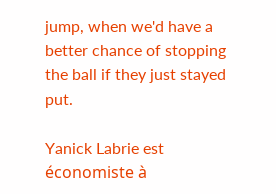jump, when we'd have a better chance of stopping the ball if they just stayed put.

Yanick Labrie est économiste à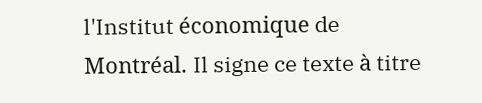l'Institut économique de Montréal. Il signe ce texte à titre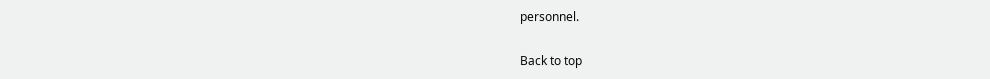personnel.

Back to top